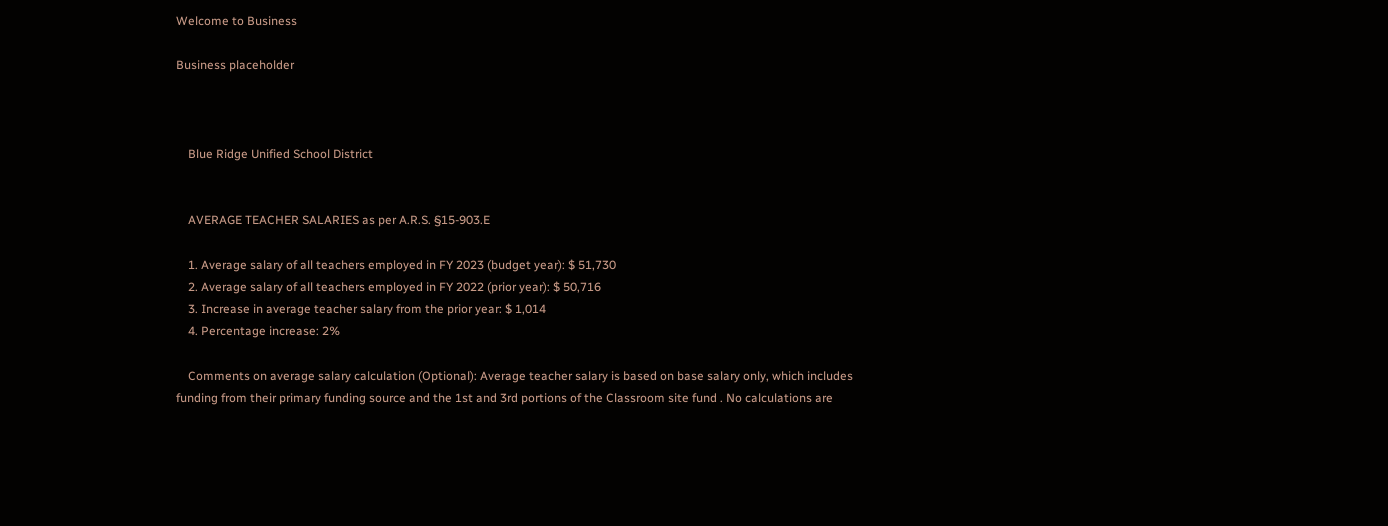Welcome to Business

Business placeholder



    Blue Ridge Unified School District


    AVERAGE TEACHER SALARIES as per A.R.S. §15-903.E

    1. Average salary of all teachers employed in FY 2023 (budget year): $ 51,730
    2. Average salary of all teachers employed in FY 2022 (prior year): $ 50,716
    3. Increase in average teacher salary from the prior year: $ 1,014
    4. Percentage increase: 2%

    Comments on average salary calculation (Optional): Average teacher salary is based on base salary only, which includes funding from their primary funding source and the 1st and 3rd portions of the Classroom site fund . No calculations are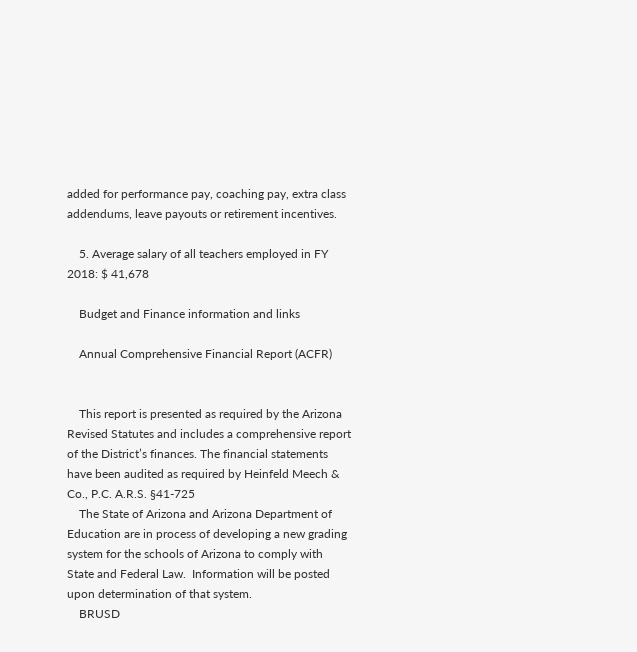added for performance pay, coaching pay, extra class addendums, leave payouts or retirement incentives.

    5. Average salary of all teachers employed in FY 2018: $ 41,678

    Budget and Finance information and links

    Annual Comprehensive Financial Report (ACFR)


    This report is presented as required by the Arizona Revised Statutes and includes a comprehensive report of the District’s finances. The financial statements have been audited as required by Heinfeld Meech & Co., P.C. A.R.S. §41-725
    The State of Arizona and Arizona Department of Education are in process of developing a new grading system for the schools of Arizona to comply with State and Federal Law.  Information will be posted upon determination of that system.
    BRUSD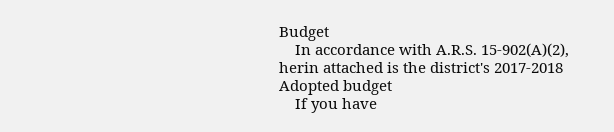Budget
    In accordance with A.R.S. 15-902(A)(2), herin attached is the district's 2017-2018 Adopted budget
    If you have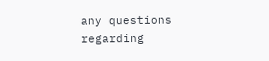any questions regarding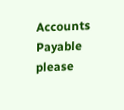Accounts Payable please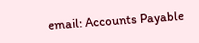email: Accounts Payable